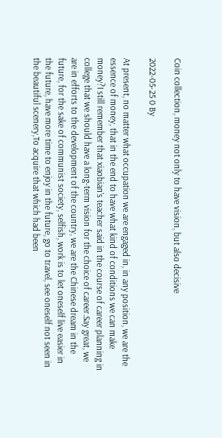Coin collection, money not only to have vision, but also decisive

2022-05-25 0 By

At present, no matter what occupation we are engaged in, in any position, we are the essence of money, that in the end to have what kind of conditions we can make money?I still remember that xiaobian’s teacher said in the course of career planning in college that we should have a long-term vision for the choice of career.Say great, we are in efforts to the development of the country, we are the Chinese dream in the future, for the sake of communist society, selfish, work is to let oneself live easier in the future, have more time to enjoy in the future, go to travel, see oneself not seen in the beautiful scenery,To acquire that which had been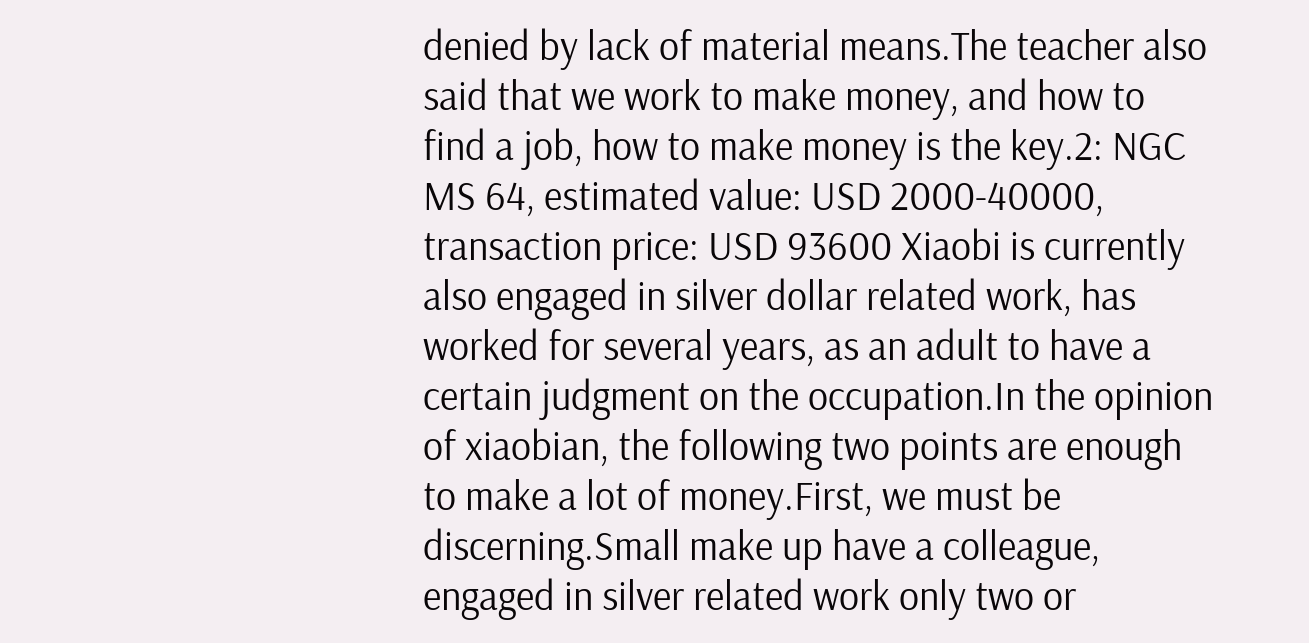denied by lack of material means.The teacher also said that we work to make money, and how to find a job, how to make money is the key.2: NGC MS 64, estimated value: USD 2000-40000, transaction price: USD 93600 Xiaobi is currently also engaged in silver dollar related work, has worked for several years, as an adult to have a certain judgment on the occupation.In the opinion of xiaobian, the following two points are enough to make a lot of money.First, we must be discerning.Small make up have a colleague, engaged in silver related work only two or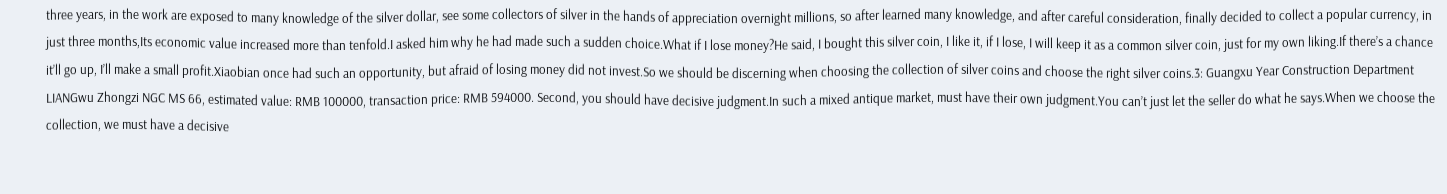three years, in the work are exposed to many knowledge of the silver dollar, see some collectors of silver in the hands of appreciation overnight millions, so after learned many knowledge, and after careful consideration, finally decided to collect a popular currency, in just three months,Its economic value increased more than tenfold.I asked him why he had made such a sudden choice.What if I lose money?He said, I bought this silver coin, I like it, if I lose, I will keep it as a common silver coin, just for my own liking.If there’s a chance it’ll go up, I’ll make a small profit.Xiaobian once had such an opportunity, but afraid of losing money did not invest.So we should be discerning when choosing the collection of silver coins and choose the right silver coins.3: Guangxu Year Construction Department LIANGwu Zhongzi NGC MS 66, estimated value: RMB 100000, transaction price: RMB 594000. Second, you should have decisive judgment.In such a mixed antique market, must have their own judgment.You can’t just let the seller do what he says.When we choose the collection, we must have a decisive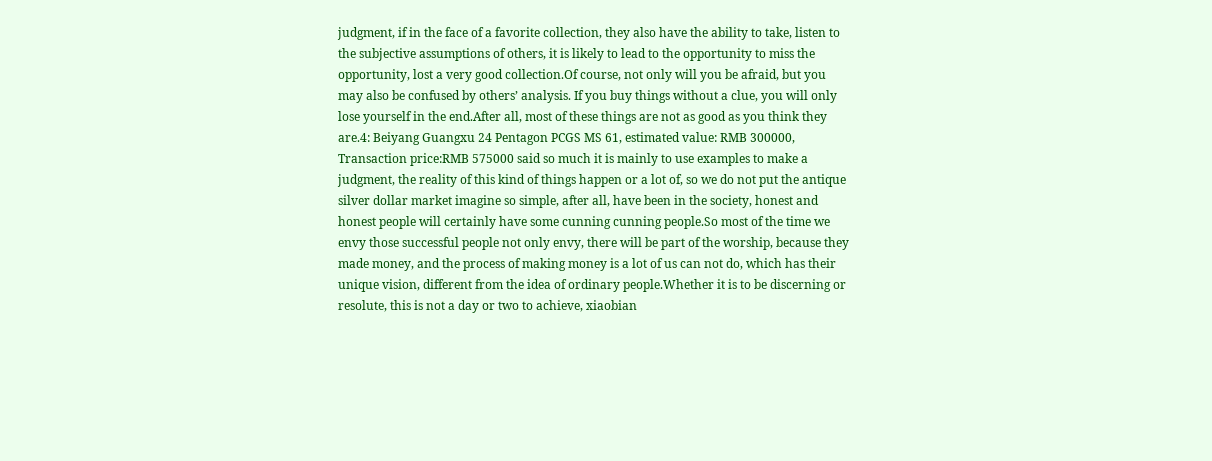judgment, if in the face of a favorite collection, they also have the ability to take, listen to the subjective assumptions of others, it is likely to lead to the opportunity to miss the opportunity, lost a very good collection.Of course, not only will you be afraid, but you may also be confused by others’ analysis. If you buy things without a clue, you will only lose yourself in the end.After all, most of these things are not as good as you think they are.4: Beiyang Guangxu 24 Pentagon PCGS MS 61, estimated value: RMB 300000, Transaction price:RMB 575000 said so much it is mainly to use examples to make a judgment, the reality of this kind of things happen or a lot of, so we do not put the antique silver dollar market imagine so simple, after all, have been in the society, honest and honest people will certainly have some cunning cunning people.So most of the time we envy those successful people not only envy, there will be part of the worship, because they made money, and the process of making money is a lot of us can not do, which has their unique vision, different from the idea of ordinary people.Whether it is to be discerning or resolute, this is not a day or two to achieve, xiaobian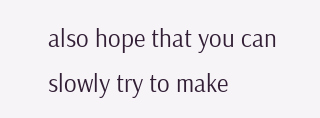also hope that you can slowly try to make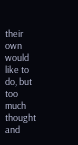their own would like to do, but too much thought and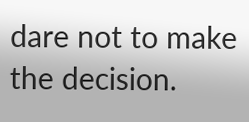dare not to make the decision.